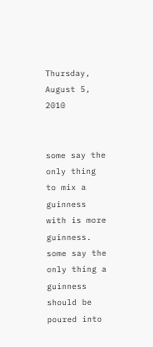Thursday, August 5, 2010


some say the only thing to mix a guinness with is more guinness. some say the only thing a guinness should be poured into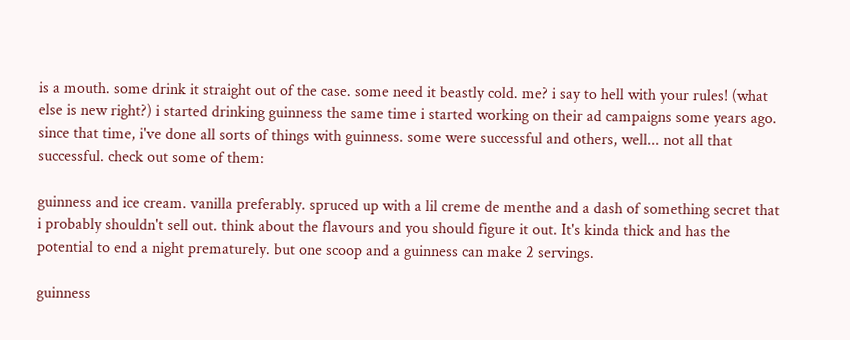is a mouth. some drink it straight out of the case. some need it beastly cold. me? i say to hell with your rules! (what else is new right?) i started drinking guinness the same time i started working on their ad campaigns some years ago. since that time, i've done all sorts of things with guinness. some were successful and others, well... not all that successful. check out some of them:

guinness and ice cream. vanilla preferably. spruced up with a lil creme de menthe and a dash of something secret that i probably shouldn't sell out. think about the flavours and you should figure it out. It's kinda thick and has the potential to end a night prematurely. but one scoop and a guinness can make 2 servings.

guinness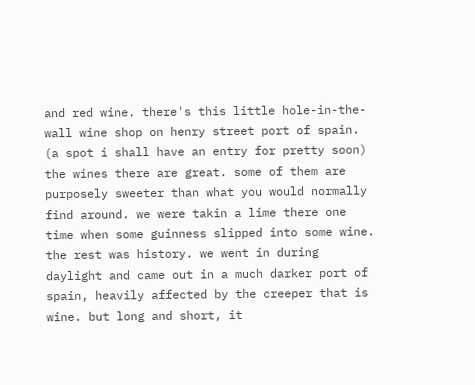and red wine. there's this little hole-in-the-wall wine shop on henry street port of spain. (a spot i shall have an entry for pretty soon) the wines there are great. some of them are purposely sweeter than what you would normally find around. we were takin a lime there one time when some guinness slipped into some wine. the rest was history. we went in during daylight and came out in a much darker port of spain, heavily affected by the creeper that is wine. but long and short, it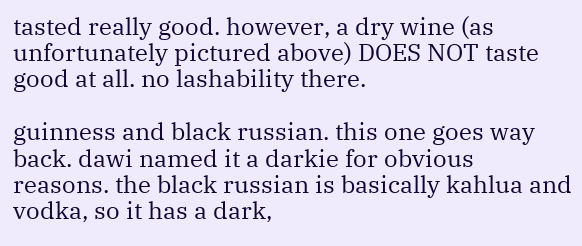tasted really good. however, a dry wine (as unfortunately pictured above) DOES NOT taste good at all. no lashability there.

guinness and black russian. this one goes way back. dawi named it a darkie for obvious reasons. the black russian is basically kahlua and vodka, so it has a dark,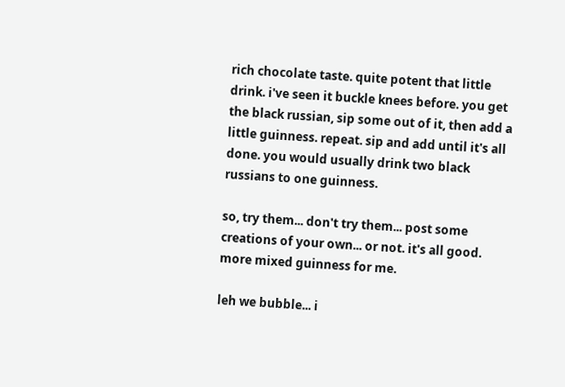rich chocolate taste. quite potent that little drink. i've seen it buckle knees before. you get the black russian, sip some out of it, then add a little guinness. repeat. sip and add until it's all done. you would usually drink two black russians to one guinness.

so, try them... don't try them... post some creations of your own... or not. it's all good. more mixed guinness for me.

leh we bubble... i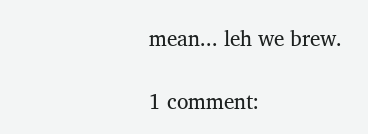mean... leh we brew.

1 comment: